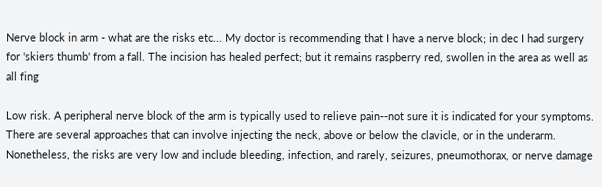Nerve block in arm - what are the risks etc... My doctor is recommending that I have a nerve block; in dec I had surgery for 'skiers thumb' from a fall. The incision has healed perfect; but it remains raspberry red, swollen in the area as well as all fing

Low risk. A peripheral nerve block of the arm is typically used to relieve pain--not sure it is indicated for your symptoms. There are several approaches that can involve injecting the neck, above or below the clavicle, or in the underarm. Nonetheless, the risks are very low and include bleeding, infection, and rarely, seizures, pneumothorax, or nerve damage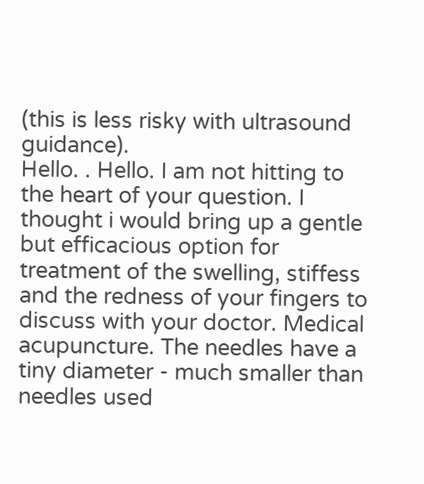(this is less risky with ultrasound guidance).
Hello. . Hello. I am not hitting to the heart of your question. I thought i would bring up a gentle but efficacious option for treatment of the swelling, stiffess and the redness of your fingers to discuss with your doctor. Medical acupuncture. The needles have a tiny diameter - much smaller than needles used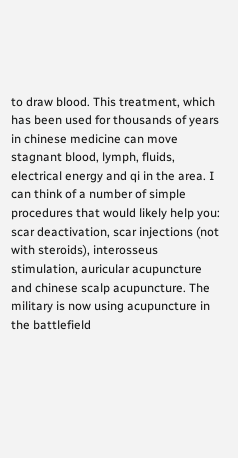to draw blood. This treatment, which has been used for thousands of years in chinese medicine can move stagnant blood, lymph, fluids, electrical energy and qi in the area. I can think of a number of simple procedures that would likely help you: scar deactivation, scar injections (not with steroids), interosseus stimulation, auricular acupuncture and chinese scalp acupuncture. The military is now using acupuncture in the battlefield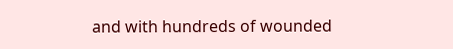and with hundreds of wounded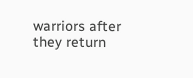warriors after they return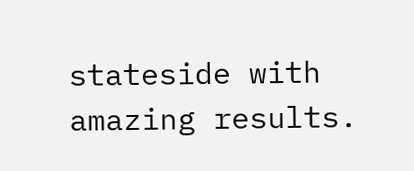stateside with amazing results.